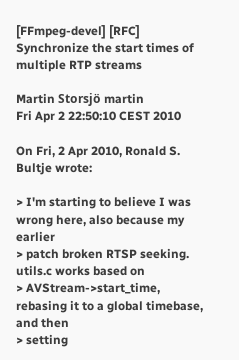[FFmpeg-devel] [RFC] Synchronize the start times of multiple RTP streams

Martin Storsjö martin
Fri Apr 2 22:50:10 CEST 2010

On Fri, 2 Apr 2010, Ronald S. Bultje wrote:

> I'm starting to believe I was wrong here, also because my earlier
> patch broken RTSP seeking. utils.c works based on
> AVStream->start_time, rebasing it to a global timebase, and then
> setting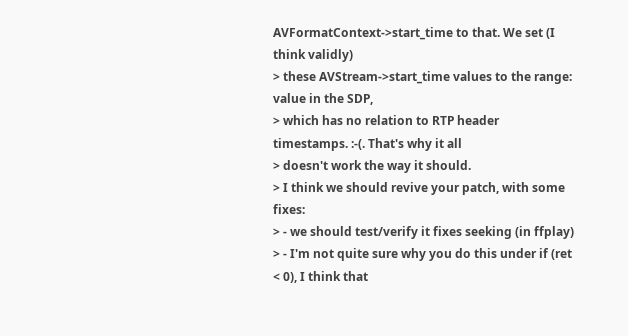AVFormatContext->start_time to that. We set (I think validly)
> these AVStream->start_time values to the range: value in the SDP,
> which has no relation to RTP header timestamps. :-(. That's why it all
> doesn't work the way it should.
> I think we should revive your patch, with some fixes:
> - we should test/verify it fixes seeking (in ffplay)
> - I'm not quite sure why you do this under if (ret < 0), I think that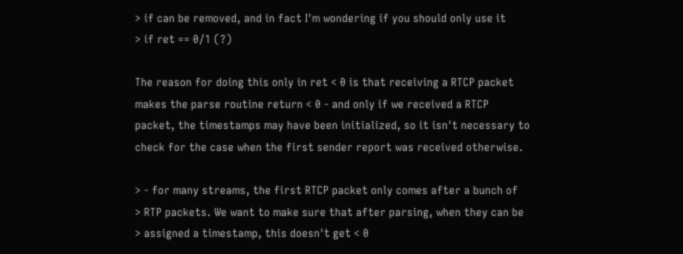> if can be removed, and in fact I'm wondering if you should only use it
> if ret == 0/1 (?)

The reason for doing this only in ret < 0 is that receiving a RTCP packet
makes the parse routine return < 0 - and only if we received a RTCP
packet, the timestamps may have been initialized, so it isn't necessary to
check for the case when the first sender report was received otherwise.

> - for many streams, the first RTCP packet only comes after a bunch of
> RTP packets. We want to make sure that after parsing, when they can be
> assigned a timestamp, this doesn't get < 0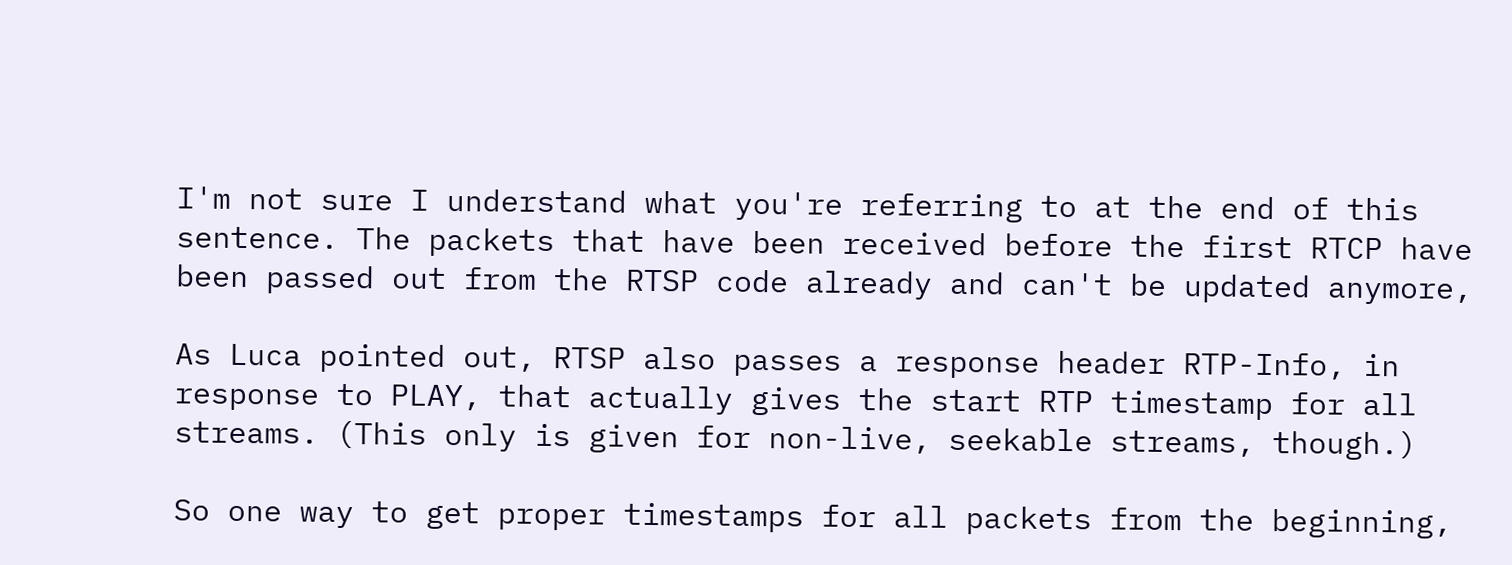I'm not sure I understand what you're referring to at the end of this
sentence. The packets that have been received before the first RTCP have
been passed out from the RTSP code already and can't be updated anymore,

As Luca pointed out, RTSP also passes a response header RTP-Info, in
response to PLAY, that actually gives the start RTP timestamp for all
streams. (This only is given for non-live, seekable streams, though.)

So one way to get proper timestamps for all packets from the beginning,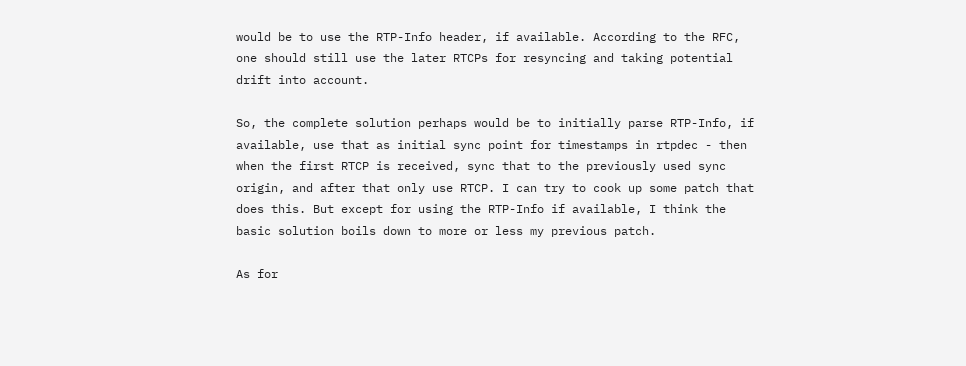would be to use the RTP-Info header, if available. According to the RFC,
one should still use the later RTCPs for resyncing and taking potential
drift into account.

So, the complete solution perhaps would be to initially parse RTP-Info, if
available, use that as initial sync point for timestamps in rtpdec - then
when the first RTCP is received, sync that to the previously used sync
origin, and after that only use RTCP. I can try to cook up some patch that
does this. But except for using the RTP-Info if available, I think the
basic solution boils down to more or less my previous patch.

As for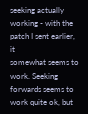seeking actually working - with the patch I sent earlier, it
somewhat seems to work. Seeking forwards seems to work quite ok, but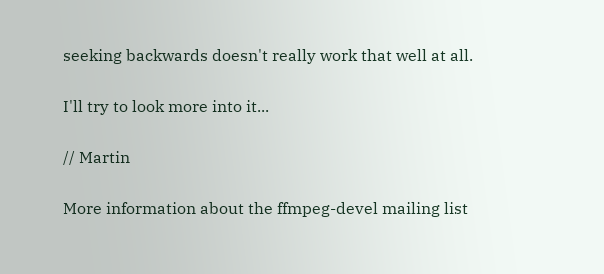seeking backwards doesn't really work that well at all.

I'll try to look more into it...

// Martin

More information about the ffmpeg-devel mailing list